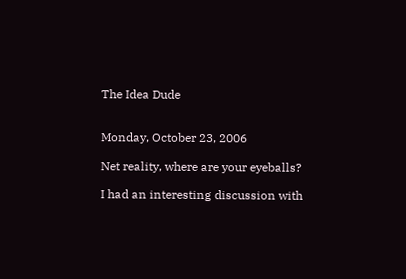The Idea Dude


Monday, October 23, 2006

Net reality, where are your eyeballs?

I had an interesting discussion with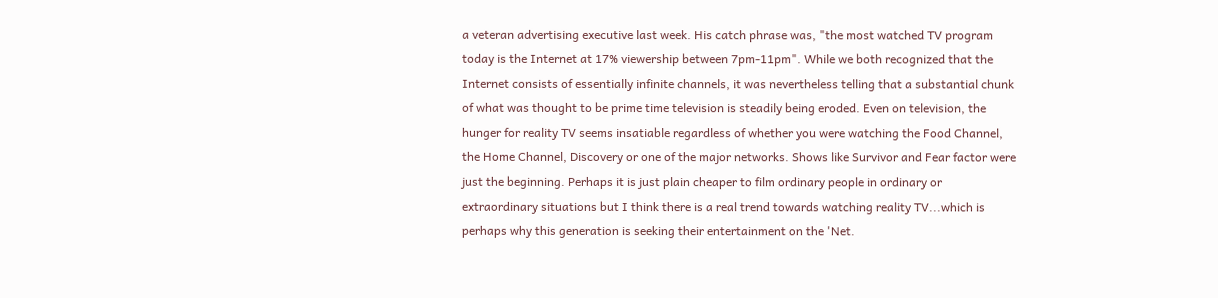a veteran advertising executive last week. His catch phrase was, "the most watched TV program today is the Internet at 17% viewership between 7pm-11pm". While we both recognized that the Internet consists of essentially infinite channels, it was nevertheless telling that a substantial chunk of what was thought to be prime time television is steadily being eroded. Even on television, the hunger for reality TV seems insatiable regardless of whether you were watching the Food Channel, the Home Channel, Discovery or one of the major networks. Shows like Survivor and Fear factor were just the beginning. Perhaps it is just plain cheaper to film ordinary people in ordinary or extraordinary situations but I think there is a real trend towards watching reality TV...which is perhaps why this generation is seeking their entertainment on the 'Net.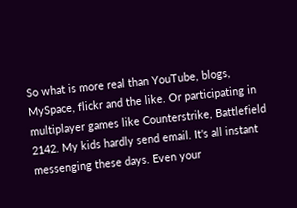So what is more real than YouTube, blogs, MySpace, flickr and the like. Or participating in multiplayer games like Counterstrike, Battlefield 2142. My kids hardly send email. It's all instant messenging these days. Even your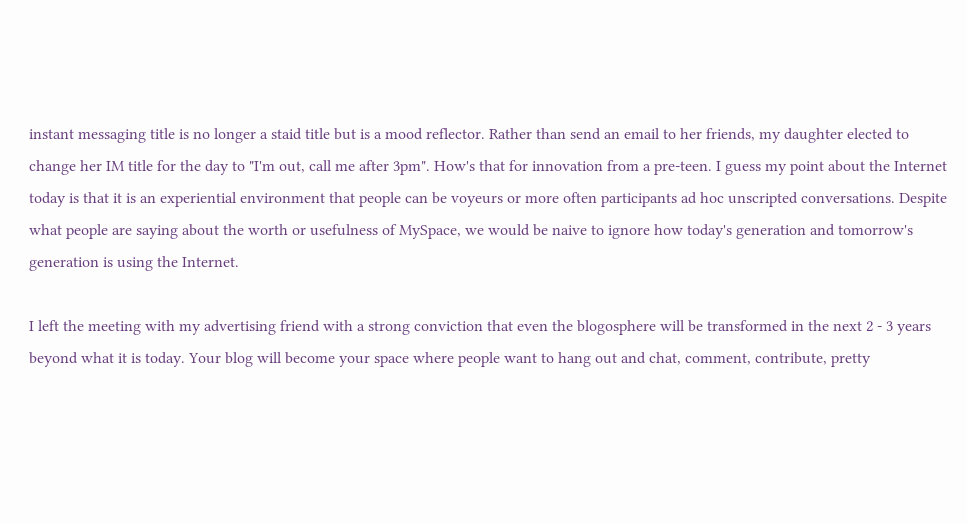instant messaging title is no longer a staid title but is a mood reflector. Rather than send an email to her friends, my daughter elected to change her IM title for the day to "I'm out, call me after 3pm". How's that for innovation from a pre-teen. I guess my point about the Internet today is that it is an experiential environment that people can be voyeurs or more often participants ad hoc unscripted conversations. Despite what people are saying about the worth or usefulness of MySpace, we would be naive to ignore how today's generation and tomorrow's generation is using the Internet.

I left the meeting with my advertising friend with a strong conviction that even the blogosphere will be transformed in the next 2 - 3 years beyond what it is today. Your blog will become your space where people want to hang out and chat, comment, contribute, pretty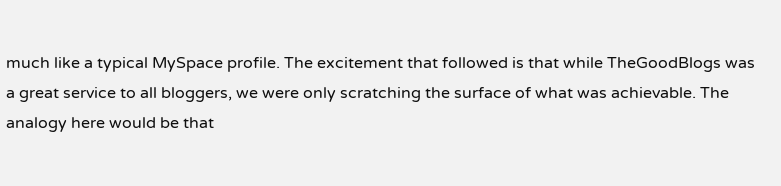much like a typical MySpace profile. The excitement that followed is that while TheGoodBlogs was a great service to all bloggers, we were only scratching the surface of what was achievable. The analogy here would be that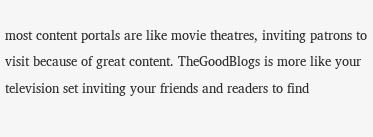most content portals are like movie theatres, inviting patrons to visit because of great content. TheGoodBlogs is more like your television set inviting your friends and readers to find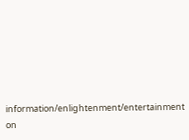information/enlightenment/entertainment on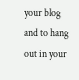your blog and to hang out in your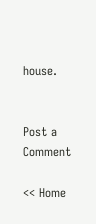house.


Post a Comment

<< Home